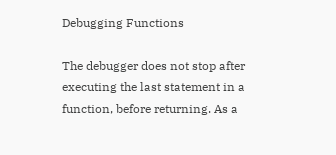Debugging Functions

The debugger does not stop after executing the last statement in a function, before returning. As a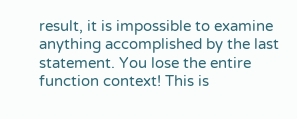result, it is impossible to examine anything accomplished by the last statement. You lose the entire function context! This is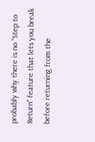probably why there is no “Step to Return” feature that lets you break before returning from the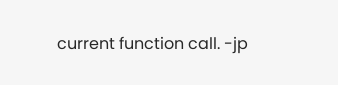current function call. -jp